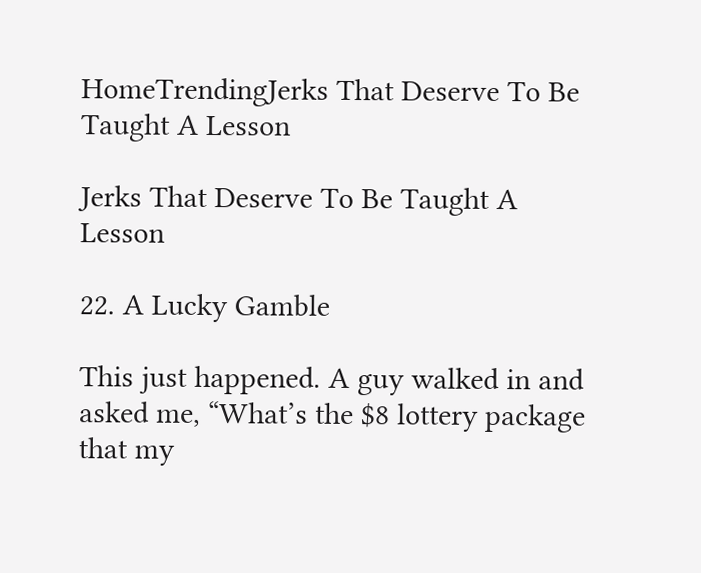HomeTrendingJerks That Deserve To Be Taught A Lesson

Jerks That Deserve To Be Taught A Lesson

22. A Lucky Gamble

This just happened. A guy walked in and asked me, “What’s the $8 lottery package that my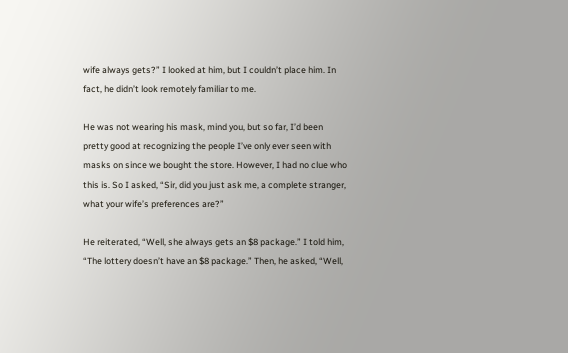wife always gets?” I looked at him, but I couldn’t place him. In fact, he didn’t look remotely familiar to me.

He was not wearing his mask, mind you, but so far, I’d been pretty good at recognizing the people I’ve only ever seen with masks on since we bought the store. However, I had no clue who this is. So I asked, “Sir, did you just ask me, a complete stranger, what your wife’s preferences are?”

He reiterated, “Well, she always gets an $8 package.” I told him, “The lottery doesn’t have an $8 package.” Then, he asked, “Well,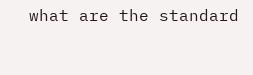what are the standard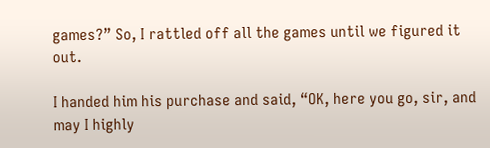games?” So, I rattled off all the games until we figured it out.

I handed him his purchase and said, “OK, here you go, sir, and may I highly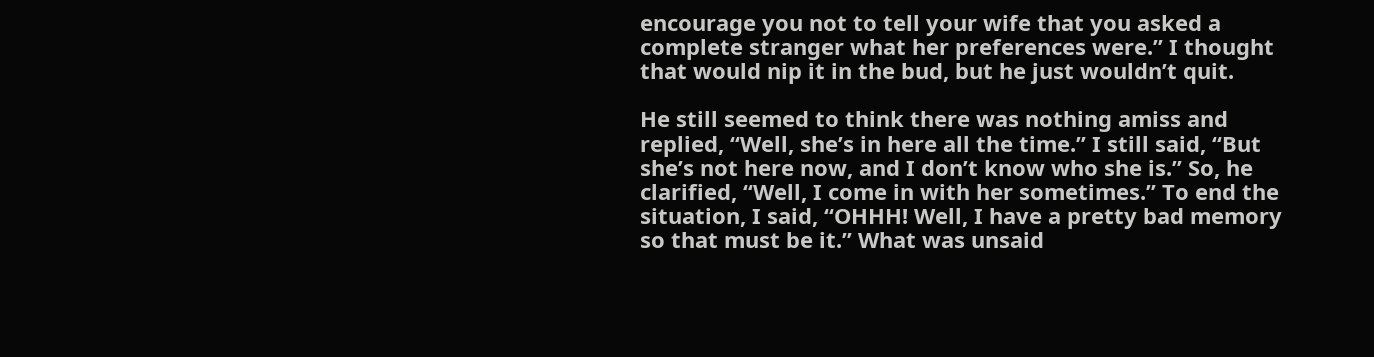encourage you not to tell your wife that you asked a complete stranger what her preferences were.” I thought that would nip it in the bud, but he just wouldn’t quit.

He still seemed to think there was nothing amiss and replied, “Well, she’s in here all the time.” I still said, “But she’s not here now, and I don’t know who she is.” So, he clarified, “Well, I come in with her sometimes.” To end the situation, I said, “OHHH! Well, I have a pretty bad memory so that must be it.” What was unsaid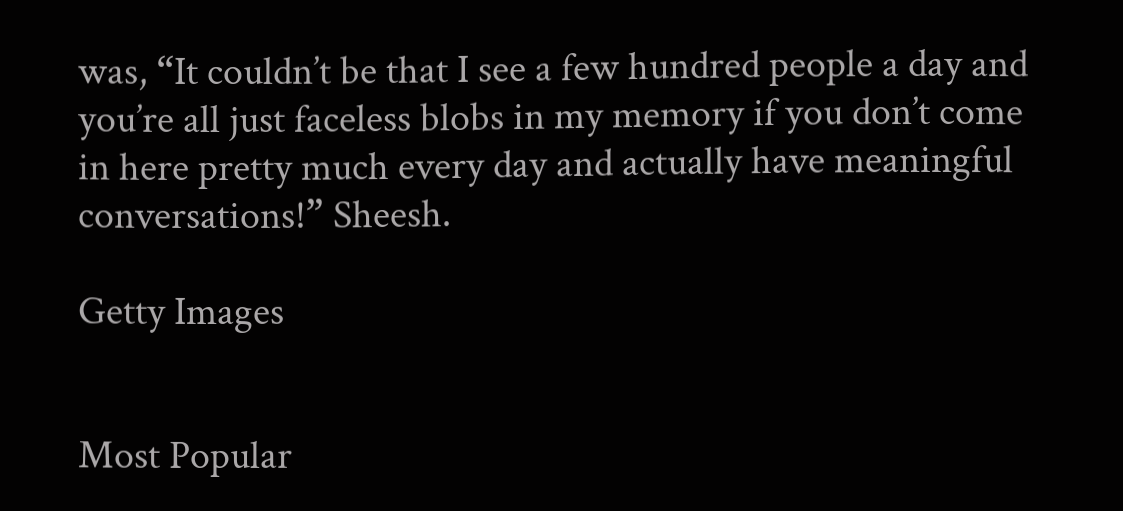was, “It couldn’t be that I see a few hundred people a day and you’re all just faceless blobs in my memory if you don’t come in here pretty much every day and actually have meaningful conversations!” Sheesh.

Getty Images


Most Popular